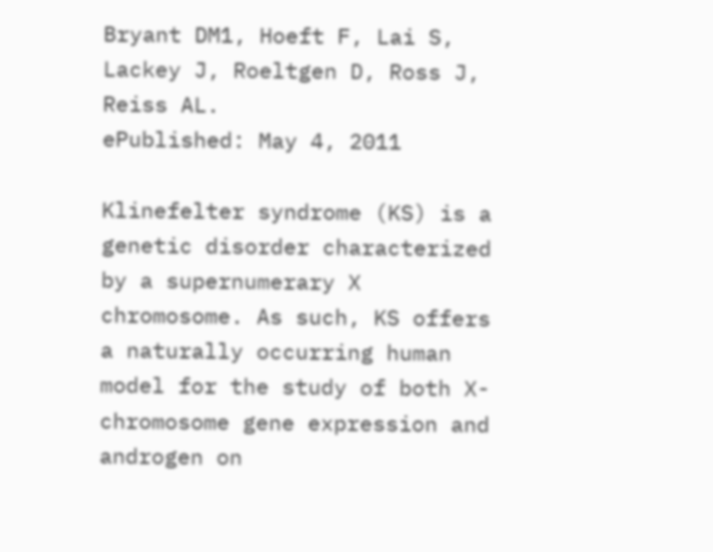Bryant DM1, Hoeft F, Lai S, Lackey J, Roeltgen D, Ross J, Reiss AL.
ePublished: May 4, 2011

Klinefelter syndrome (KS) is a genetic disorder characterized by a supernumerary X chromosome. As such, KS offers a naturally occurring human model for the study of both X-chromosome gene expression and androgen on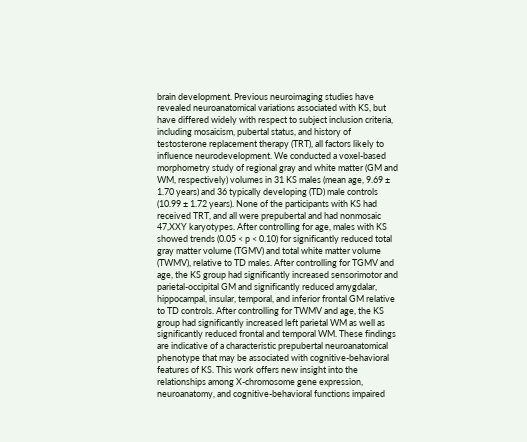brain development. Previous neuroimaging studies have revealed neuroanatomical variations associated with KS, but have differed widely with respect to subject inclusion criteria, including mosaicism, pubertal status, and history of testosterone replacement therapy (TRT), all factors likely to influence neurodevelopment. We conducted a voxel-based morphometry study of regional gray and white matter (GM and WM, respectively) volumes in 31 KS males (mean age, 9.69 ± 1.70 years) and 36 typically developing (TD) male controls (10.99 ± 1.72 years). None of the participants with KS had received TRT, and all were prepubertal and had nonmosaic 47,XXY karyotypes. After controlling for age, males with KS showed trends (0.05 < p < 0.10) for significantly reduced total gray matter volume (TGMV) and total white matter volume (TWMV), relative to TD males. After controlling for TGMV and age, the KS group had significantly increased sensorimotor and parietal-occipital GM and significantly reduced amygdalar, hippocampal, insular, temporal, and inferior frontal GM relative to TD controls. After controlling for TWMV and age, the KS group had significantly increased left parietal WM as well as significantly reduced frontal and temporal WM. These findings are indicative of a characteristic prepubertal neuroanatomical phenotype that may be associated with cognitive-behavioral features of KS. This work offers new insight into the relationships among X-chromosome gene expression, neuroanatomy, and cognitive-behavioral functions impaired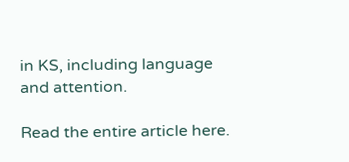in KS, including language and attention.

Read the entire article here.